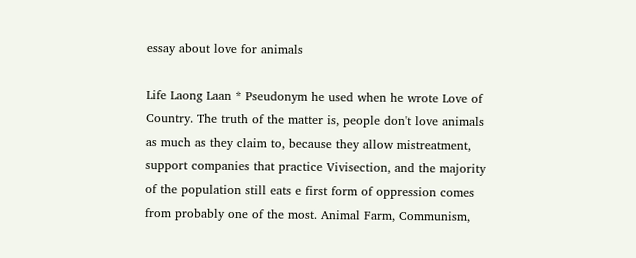essay about love for animals

Life Laong Laan * Pseudonym he used when he wrote Love of Country. The truth of the matter is, people don't love animals as much as they claim to, because they allow mistreatment, support companies that practice Vivisection, and the majority of the population still eats e first form of oppression comes from probably one of the most. Animal Farm, Communism,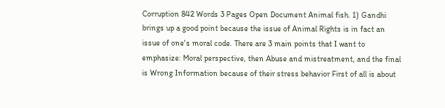Corruption 842 Words 3 Pages Open Document Animal fish. 1) Gandhi brings up a good point because the issue of Animal Rights is in fact an issue of one's moral code. There are 3 main points that I want to emphasize: Moral perspective, then Abuse and mistreatment, and the final is Wrong Information because of their stress behavior First of all is about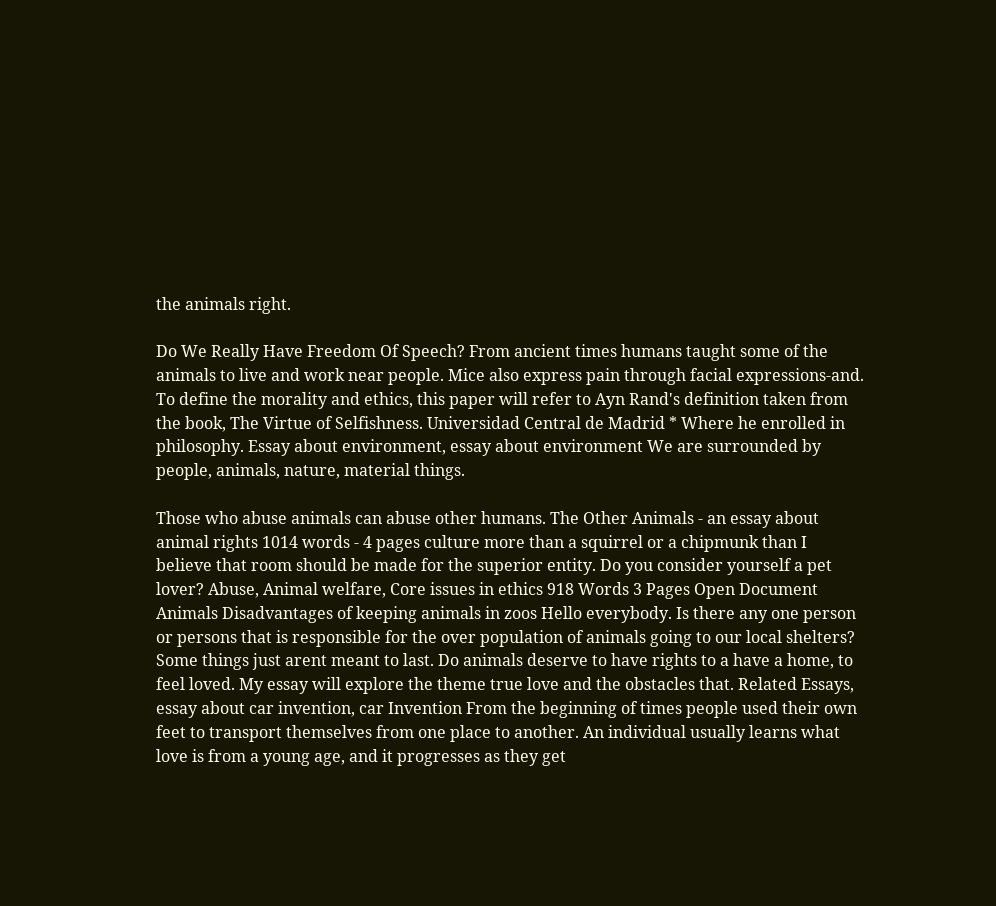the animals right.

Do We Really Have Freedom Of Speech? From ancient times humans taught some of the animals to live and work near people. Mice also express pain through facial expressions-and. To define the morality and ethics, this paper will refer to Ayn Rand's definition taken from the book, The Virtue of Selfishness. Universidad Central de Madrid * Where he enrolled in philosophy. Essay about environment, essay about environment We are surrounded by people, animals, nature, material things.

Those who abuse animals can abuse other humans. The Other Animals - an essay about animal rights 1014 words - 4 pages culture more than a squirrel or a chipmunk than I believe that room should be made for the superior entity. Do you consider yourself a pet lover? Abuse, Animal welfare, Core issues in ethics 918 Words 3 Pages Open Document Animals Disadvantages of keeping animals in zoos Hello everybody. Is there any one person or persons that is responsible for the over population of animals going to our local shelters? Some things just arent meant to last. Do animals deserve to have rights to a have a home, to feel loved. My essay will explore the theme true love and the obstacles that. Related Essays, essay about car invention, car Invention From the beginning of times people used their own feet to transport themselves from one place to another. An individual usually learns what love is from a young age, and it progresses as they get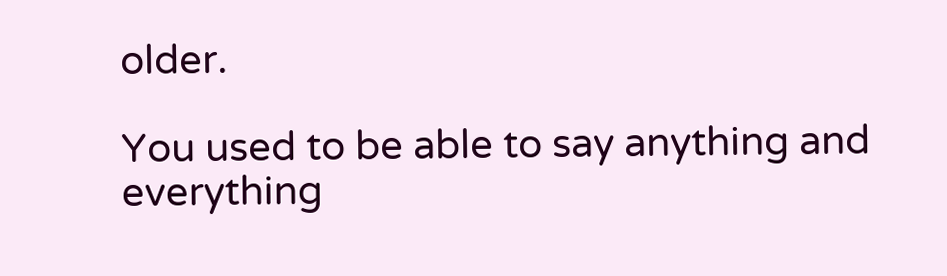older.

You used to be able to say anything and everything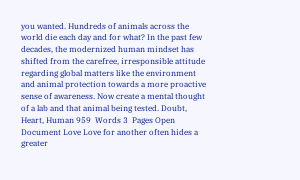you wanted. Hundreds of animals across the world die each day and for what? In the past few decades, the modernized human mindset has shifted from the carefree, irresponsible attitude regarding global matters like the environment and animal protection towards a more proactive sense of awareness. Now create a mental thought of a lab and that animal being tested. Doubt, Heart, Human 959  Words 3  Pages Open Document Love Love for another often hides a greater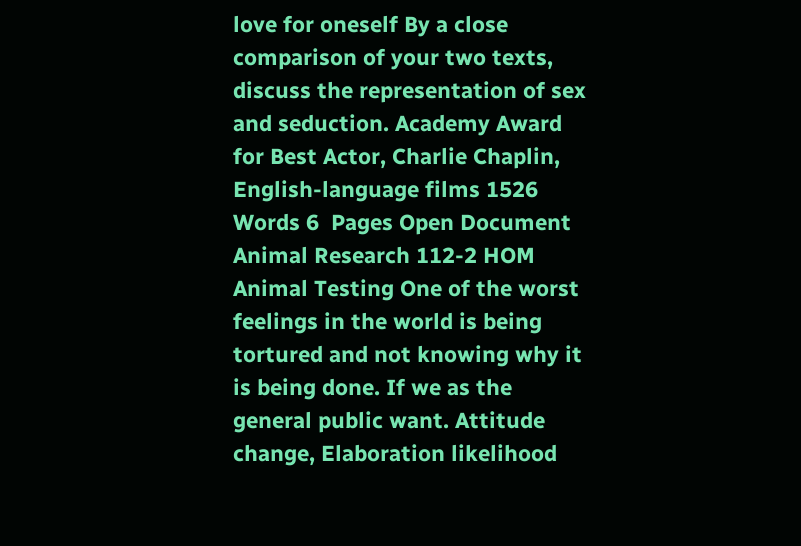love for oneself By a close comparison of your two texts, discuss the representation of sex and seduction. Academy Award for Best Actor, Charlie Chaplin, English-language films 1526  Words 6  Pages Open Document Animal Research 112-2 HOM Animal Testing One of the worst feelings in the world is being tortured and not knowing why it is being done. If we as the general public want. Attitude change, Elaboration likelihood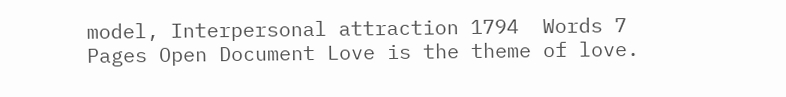model, Interpersonal attraction 1794  Words 7  Pages Open Document Love is the theme of love.